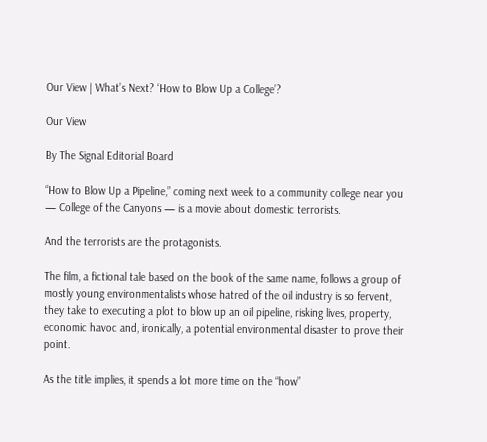Our View | What’s Next? ‘How to Blow Up a College’?

Our View

By The Signal Editorial Board

“How to Blow Up a Pipeline,” coming next week to a community college near you — College of the Canyons — is a movie about domestic terrorists.

And the terrorists are the protagonists.

The film, a fictional tale based on the book of the same name, follows a group of mostly young environmentalists whose hatred of the oil industry is so fervent, they take to executing a plot to blow up an oil pipeline, risking lives, property, economic havoc and, ironically, a potential environmental disaster to prove their point.

As the title implies, it spends a lot more time on the “how”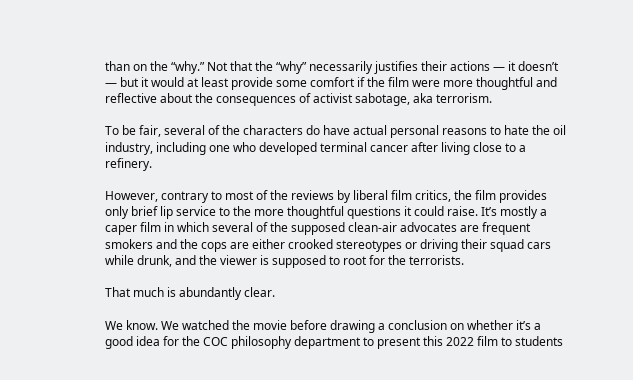than on the “why.” Not that the “why” necessarily justifies their actions — it doesn’t — but it would at least provide some comfort if the film were more thoughtful and reflective about the consequences of activist sabotage, aka terrorism.

To be fair, several of the characters do have actual personal reasons to hate the oil industry, including one who developed terminal cancer after living close to a refinery.

However, contrary to most of the reviews by liberal film critics, the film provides only brief lip service to the more thoughtful questions it could raise. It’s mostly a caper film in which several of the supposed clean-air advocates are frequent smokers and the cops are either crooked stereotypes or driving their squad cars while drunk, and the viewer is supposed to root for the terrorists.

That much is abundantly clear.

We know. We watched the movie before drawing a conclusion on whether it’s a good idea for the COC philosophy department to present this 2022 film to students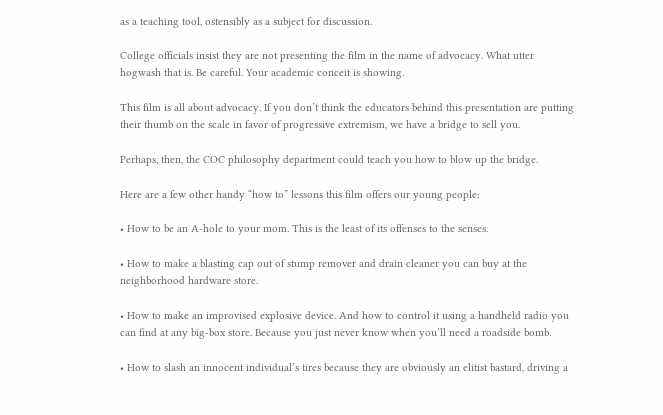as a teaching tool, ostensibly as a subject for discussion.

College officials insist they are not presenting the film in the name of advocacy. What utter hogwash that is. Be careful. Your academic conceit is showing.

This film is all about advocacy. If you don’t think the educators behind this presentation are putting their thumb on the scale in favor of progressive extremism, we have a bridge to sell you.

Perhaps, then, the COC philosophy department could teach you how to blow up the bridge.

Here are a few other handy “how to” lessons this film offers our young people:

• How to be an A-hole to your mom. This is the least of its offenses to the senses.

• How to make a blasting cap out of stump remover and drain cleaner you can buy at the neighborhood hardware store.

• How to make an improvised explosive device. And how to control it using a handheld radio you can find at any big-box store. Because you just never know when you’ll need a roadside bomb.

• How to slash an innocent individual’s tires because they are obviously an elitist bastard, driving a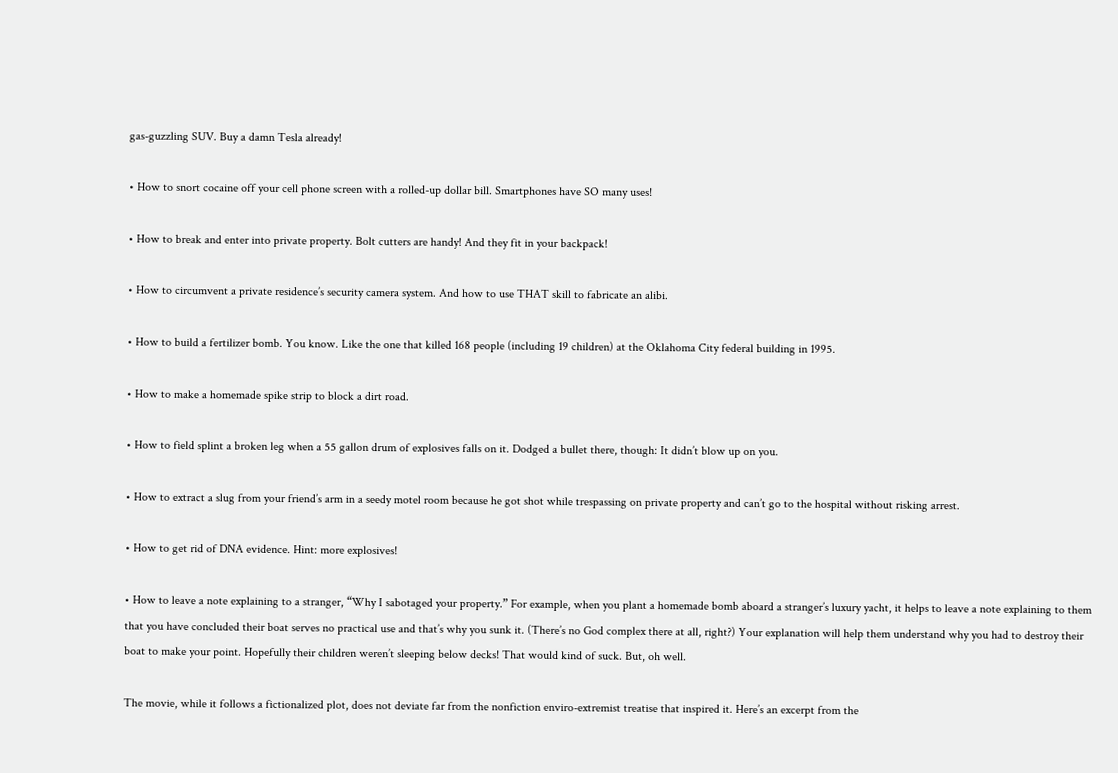gas-guzzling SUV. Buy a damn Tesla already!

• How to snort cocaine off your cell phone screen with a rolled-up dollar bill. Smartphones have SO many uses!

• How to break and enter into private property. Bolt cutters are handy! And they fit in your backpack!

• How to circumvent a private residence’s security camera system. And how to use THAT skill to fabricate an alibi.

• How to build a fertilizer bomb. You know. Like the one that killed 168 people (including 19 children) at the Oklahoma City federal building in 1995.

• How to make a homemade spike strip to block a dirt road.

• How to field splint a broken leg when a 55 gallon drum of explosives falls on it. Dodged a bullet there, though: It didn’t blow up on you.

• How to extract a slug from your friend’s arm in a seedy motel room because he got shot while trespassing on private property and can’t go to the hospital without risking arrest.

• How to get rid of DNA evidence. Hint: more explosives!

• How to leave a note explaining to a stranger, “Why I sabotaged your property.” For example, when you plant a homemade bomb aboard a stranger’s luxury yacht, it helps to leave a note explaining to them that you have concluded their boat serves no practical use and that’s why you sunk it. (There’s no God complex there at all, right?) Your explanation will help them understand why you had to destroy their boat to make your point. Hopefully their children weren’t sleeping below decks! That would kind of suck. But, oh well.

The movie, while it follows a fictionalized plot, does not deviate far from the nonfiction enviro-extremist treatise that inspired it. Here’s an excerpt from the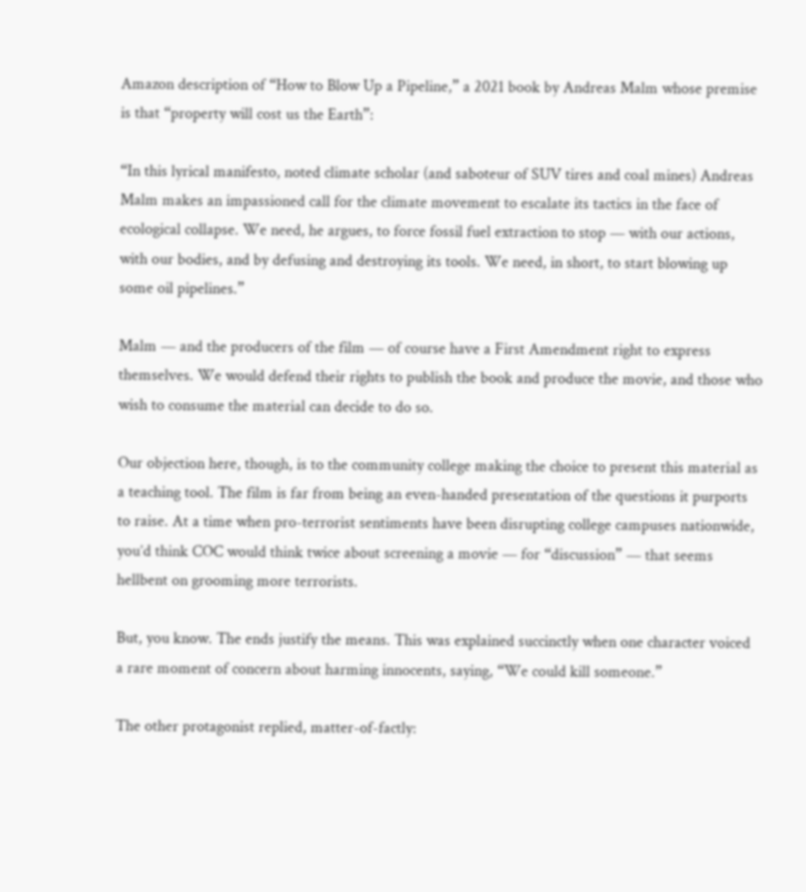Amazon description of “How to Blow Up a Pipeline,” a 2021 book by Andreas Malm whose premise is that “property will cost us the Earth”:

“In this lyrical manifesto, noted climate scholar (and saboteur of SUV tires and coal mines) Andreas Malm makes an impassioned call for the climate movement to escalate its tactics in the face of ecological collapse. We need, he argues, to force fossil fuel extraction to stop — with our actions, with our bodies, and by defusing and destroying its tools. We need, in short, to start blowing up some oil pipelines.”

Malm — and the producers of the film — of course have a First Amendment right to express themselves. We would defend their rights to publish the book and produce the movie, and those who wish to consume the material can decide to do so.

Our objection here, though, is to the community college making the choice to present this material as a teaching tool. The film is far from being an even-handed presentation of the questions it purports to raise. At a time when pro-terrorist sentiments have been disrupting college campuses nationwide, you’d think COC would think twice about screening a movie — for “discussion” — that seems hellbent on grooming more terrorists.

But, you know. The ends justify the means. This was explained succinctly when one character voiced a rare moment of concern about harming innocents, saying, “We could kill someone.”

The other protagonist replied, matter-of-factly: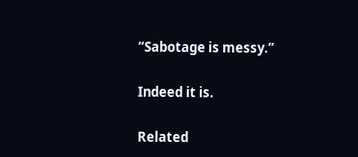“Sabotage is messy.”

Indeed it is.

Related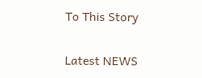To This Story

Latest NEWS